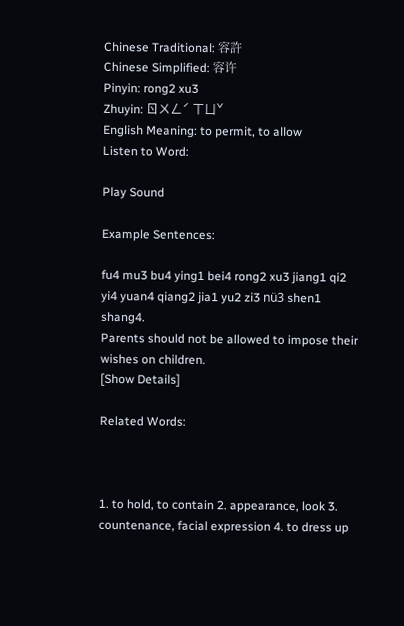Chinese Traditional: 容許
Chinese Simplified: 容许
Pinyin: rong2 xu3
Zhuyin: ㄖㄨㄥˊ ㄒㄩˇ
English Meaning: to permit, to allow
Listen to Word:

Play Sound

Example Sentences:

fu4 mu3 bu4 ying1 bei4 rong2 xu3 jiang1 qi2 yi4 yuan4 qiang2 jia1 yu2 zi3 nü3 shen1 shang4.
Parents should not be allowed to impose their wishes on children.
[Show Details]

Related Words:



1. to hold, to contain 2. appearance, look 3. countenance, facial expression 4. to dress up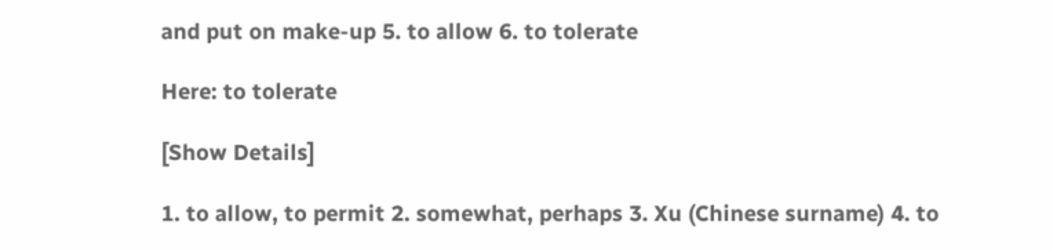and put on make-up 5. to allow 6. to tolerate

Here: to tolerate

[Show Details]

1. to allow, to permit 2. somewhat, perhaps 3. Xu (Chinese surname) 4. to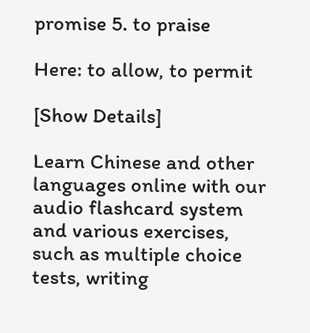promise 5. to praise

Here: to allow, to permit

[Show Details]

Learn Chinese and other languages online with our audio flashcard system and various exercises, such as multiple choice tests, writing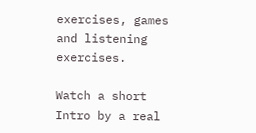exercises, games and listening exercises.

Watch a short Intro by a real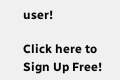user!

Click here to Sign Up Free!